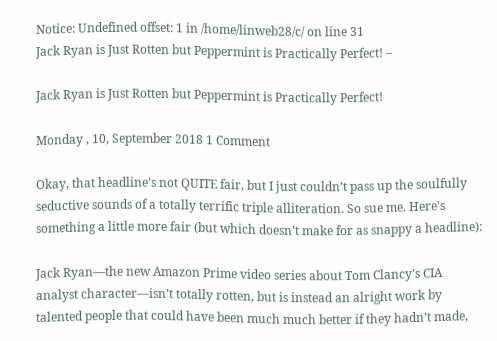Notice: Undefined offset: 1 in /home/linweb28/c/ on line 31
Jack Ryan is Just Rotten but Peppermint is Practically Perfect! –

Jack Ryan is Just Rotten but Peppermint is Practically Perfect!

Monday , 10, September 2018 1 Comment

Okay, that headline’s not QUITE fair, but I just couldn’t pass up the soulfully seductive sounds of a totally terrific triple alliteration. So sue me. Here’s something a little more fair (but which doesn’t make for as snappy a headline):

Jack Ryan—the new Amazon Prime video series about Tom Clancy’s CIA analyst character—isn’t totally rotten, but is instead an alright work by talented people that could have been much much better if they hadn’t made,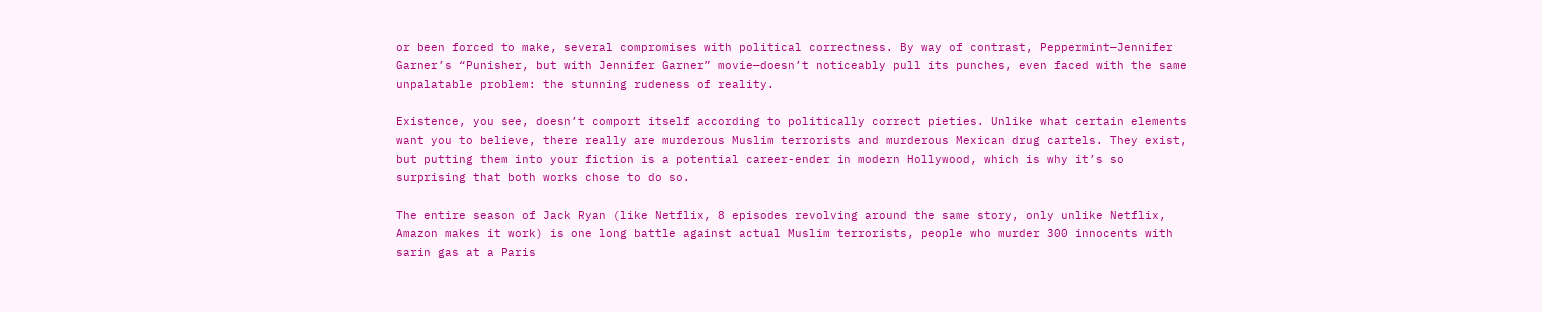or been forced to make, several compromises with political correctness. By way of contrast, Peppermint—Jennifer Garner’s “Punisher, but with Jennifer Garner” movie—doesn’t noticeably pull its punches, even faced with the same unpalatable problem: the stunning rudeness of reality.

Existence, you see, doesn’t comport itself according to politically correct pieties. Unlike what certain elements want you to believe, there really are murderous Muslim terrorists and murderous Mexican drug cartels. They exist, but putting them into your fiction is a potential career-ender in modern Hollywood, which is why it’s so surprising that both works chose to do so.

The entire season of Jack Ryan (like Netflix, 8 episodes revolving around the same story, only unlike Netflix, Amazon makes it work) is one long battle against actual Muslim terrorists, people who murder 300 innocents with sarin gas at a Paris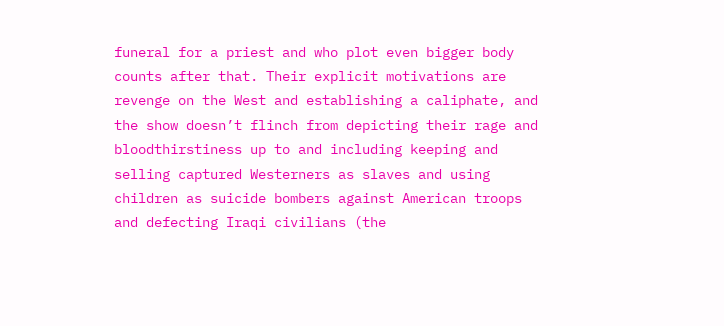funeral for a priest and who plot even bigger body counts after that. Their explicit motivations are revenge on the West and establishing a caliphate, and the show doesn’t flinch from depicting their rage and bloodthirstiness up to and including keeping and selling captured Westerners as slaves and using children as suicide bombers against American troops and defecting Iraqi civilians (the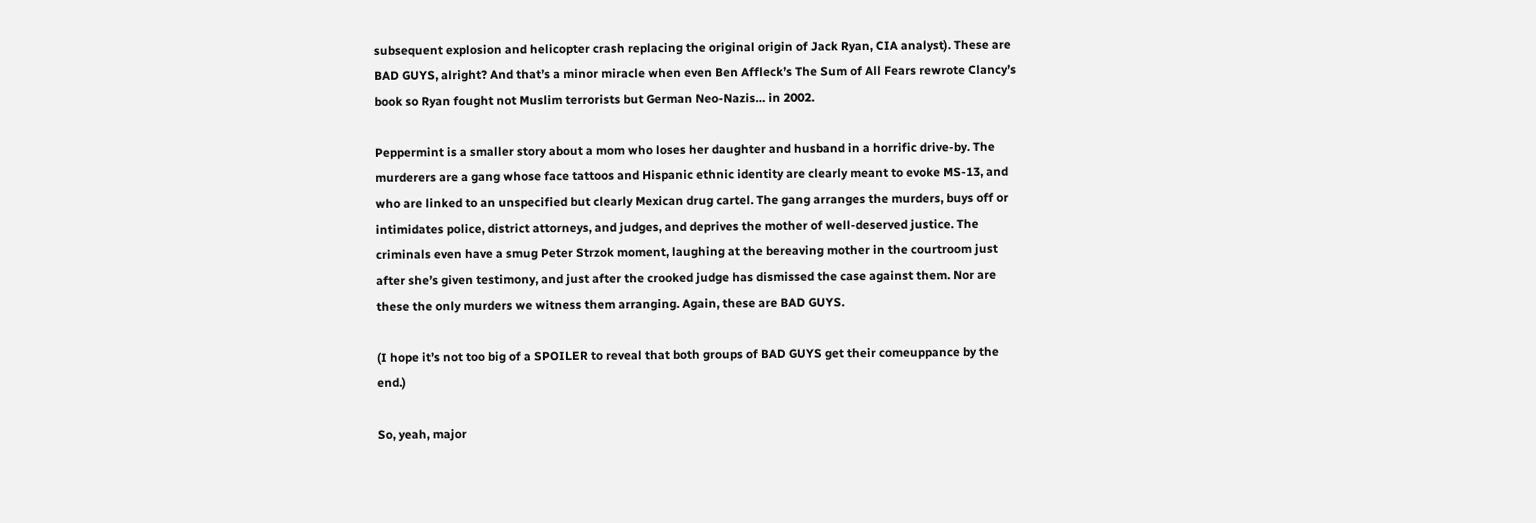subsequent explosion and helicopter crash replacing the original origin of Jack Ryan, CIA analyst). These are BAD GUYS, alright? And that’s a minor miracle when even Ben Affleck’s The Sum of All Fears rewrote Clancy’s book so Ryan fought not Muslim terrorists but German Neo-Nazis… in 2002.

Peppermint is a smaller story about a mom who loses her daughter and husband in a horrific drive-by. The murderers are a gang whose face tattoos and Hispanic ethnic identity are clearly meant to evoke MS-13, and who are linked to an unspecified but clearly Mexican drug cartel. The gang arranges the murders, buys off or intimidates police, district attorneys, and judges, and deprives the mother of well-deserved justice. The criminals even have a smug Peter Strzok moment, laughing at the bereaving mother in the courtroom just after she’s given testimony, and just after the crooked judge has dismissed the case against them. Nor are these the only murders we witness them arranging. Again, these are BAD GUYS.

(I hope it’s not too big of a SPOILER to reveal that both groups of BAD GUYS get their comeuppance by the end.)

So, yeah, major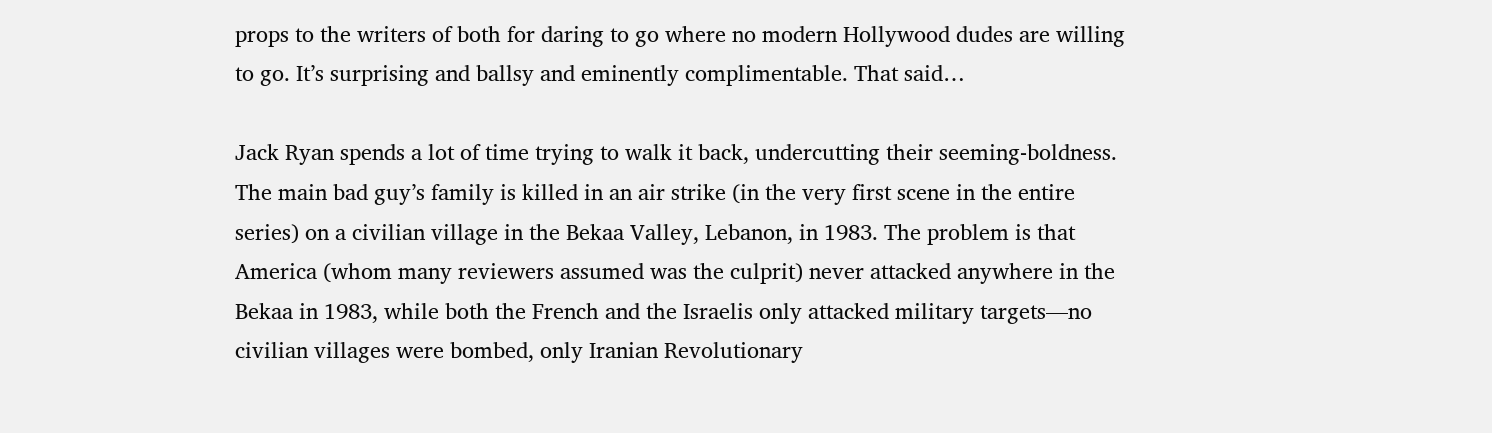props to the writers of both for daring to go where no modern Hollywood dudes are willing to go. It’s surprising and ballsy and eminently complimentable. That said…

Jack Ryan spends a lot of time trying to walk it back, undercutting their seeming-boldness. The main bad guy’s family is killed in an air strike (in the very first scene in the entire series) on a civilian village in the Bekaa Valley, Lebanon, in 1983. The problem is that America (whom many reviewers assumed was the culprit) never attacked anywhere in the Bekaa in 1983, while both the French and the Israelis only attacked military targets—no civilian villages were bombed, only Iranian Revolutionary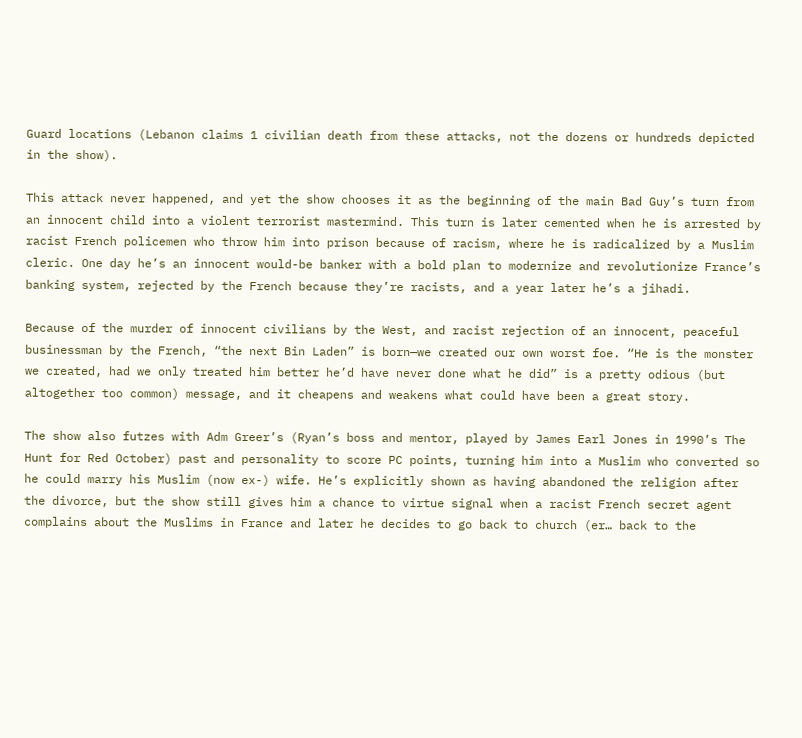Guard locations (Lebanon claims 1 civilian death from these attacks, not the dozens or hundreds depicted in the show).

This attack never happened, and yet the show chooses it as the beginning of the main Bad Guy’s turn from an innocent child into a violent terrorist mastermind. This turn is later cemented when he is arrested by racist French policemen who throw him into prison because of racism, where he is radicalized by a Muslim cleric. One day he’s an innocent would-be banker with a bold plan to modernize and revolutionize France’s banking system, rejected by the French because they’re racists, and a year later he’s a jihadi.

Because of the murder of innocent civilians by the West, and racist rejection of an innocent, peaceful businessman by the French, “the next Bin Laden” is born—we created our own worst foe. “He is the monster we created, had we only treated him better he’d have never done what he did” is a pretty odious (but altogether too common) message, and it cheapens and weakens what could have been a great story.

The show also futzes with Adm Greer’s (Ryan’s boss and mentor, played by James Earl Jones in 1990’s The Hunt for Red October) past and personality to score PC points, turning him into a Muslim who converted so he could marry his Muslim (now ex-) wife. He’s explicitly shown as having abandoned the religion after the divorce, but the show still gives him a chance to virtue signal when a racist French secret agent complains about the Muslims in France and later he decides to go back to church (er… back to the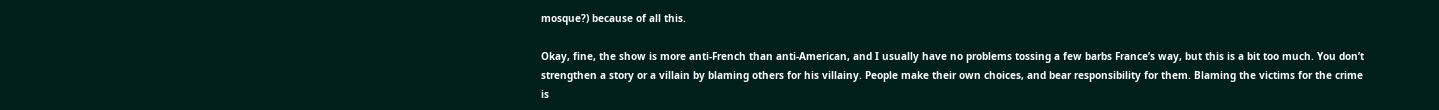mosque?) because of all this.

Okay, fine, the show is more anti-French than anti-American, and I usually have no problems tossing a few barbs France’s way, but this is a bit too much. You don’t strengthen a story or a villain by blaming others for his villainy. People make their own choices, and bear responsibility for them. Blaming the victims for the crime is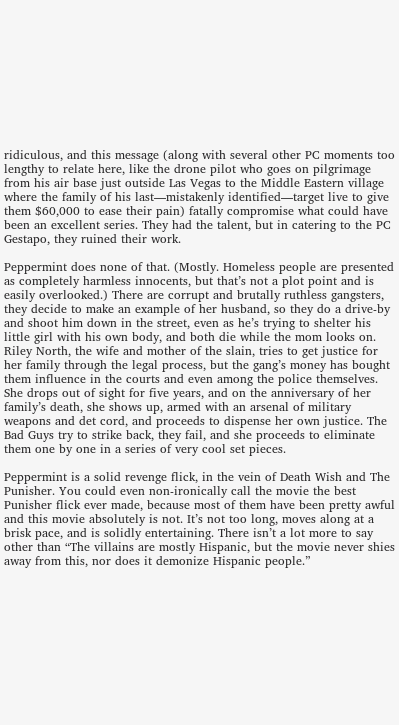ridiculous, and this message (along with several other PC moments too lengthy to relate here, like the drone pilot who goes on pilgrimage from his air base just outside Las Vegas to the Middle Eastern village where the family of his last—mistakenly identified—target live to give them $60,000 to ease their pain) fatally compromise what could have been an excellent series. They had the talent, but in catering to the PC Gestapo, they ruined their work.

Peppermint does none of that. (Mostly. Homeless people are presented as completely harmless innocents, but that’s not a plot point and is easily overlooked.) There are corrupt and brutally ruthless gangsters, they decide to make an example of her husband, so they do a drive-by and shoot him down in the street, even as he’s trying to shelter his little girl with his own body, and both die while the mom looks on. Riley North, the wife and mother of the slain, tries to get justice for her family through the legal process, but the gang’s money has bought them influence in the courts and even among the police themselves. She drops out of sight for five years, and on the anniversary of her family’s death, she shows up, armed with an arsenal of military weapons and det cord, and proceeds to dispense her own justice. The Bad Guys try to strike back, they fail, and she proceeds to eliminate them one by one in a series of very cool set pieces.

Peppermint is a solid revenge flick, in the vein of Death Wish and The Punisher. You could even non-ironically call the movie the best Punisher flick ever made, because most of them have been pretty awful and this movie absolutely is not. It’s not too long, moves along at a brisk pace, and is solidly entertaining. There isn’t a lot more to say other than “The villains are mostly Hispanic, but the movie never shies away from this, nor does it demonize Hispanic people.”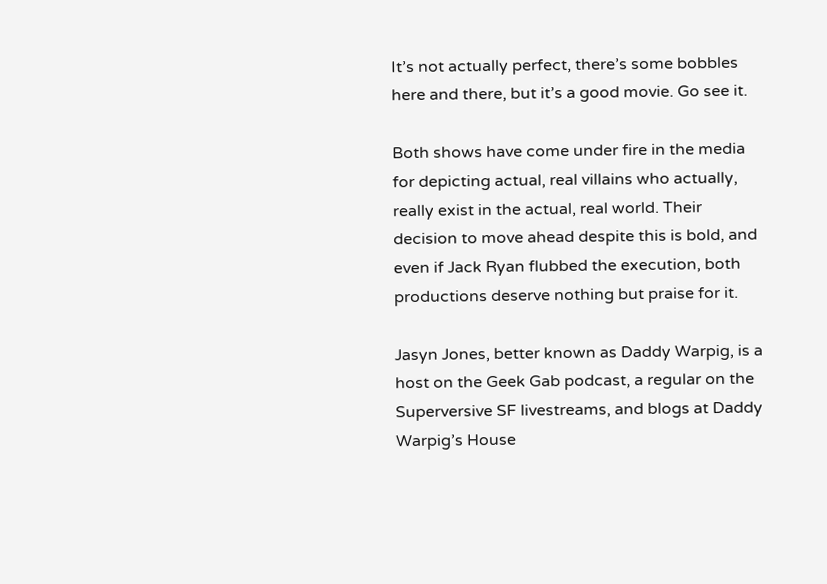It’s not actually perfect, there’s some bobbles here and there, but it’s a good movie. Go see it.

Both shows have come under fire in the media for depicting actual, real villains who actually, really exist in the actual, real world. Their decision to move ahead despite this is bold, and even if Jack Ryan flubbed the execution, both productions deserve nothing but praise for it.

Jasyn Jones, better known as Daddy Warpig, is a host on the Geek Gab podcast, a regular on the Superversive SF livestreams, and blogs at Daddy Warpig’s House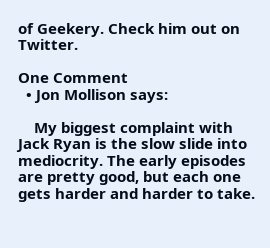of Geekery. Check him out on Twitter.

One Comment
  • Jon Mollison says:

    My biggest complaint with Jack Ryan is the slow slide into mediocrity. The early episodes are pretty good, but each one gets harder and harder to take.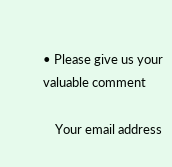• Please give us your valuable comment

    Your email address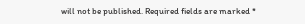will not be published. Required fields are marked *